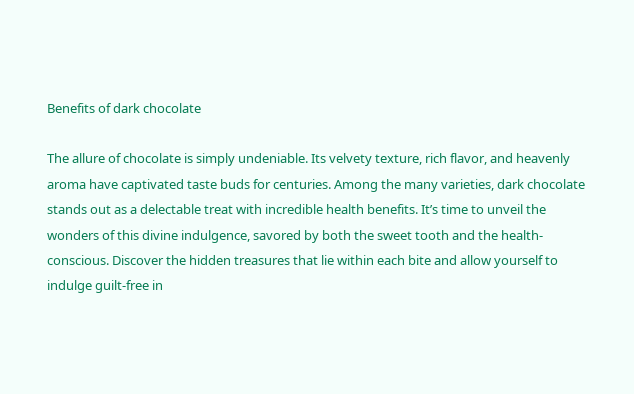Benefits of dark chocolate

The allure of chocolate is simply undeniable. Its velvety texture, rich flavor, and heavenly aroma have captivated taste buds for centuries. Among the many varieties, dark chocolate stands out as a delectable treat with incredible health benefits. It’s time to unveil the wonders of this divine indulgence, savored by both the sweet tooth and the health-conscious. Discover the hidden treasures that lie within each bite and allow yourself to indulge guilt-free in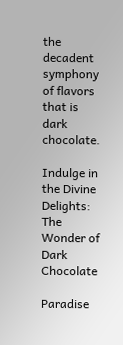the decadent symphony of flavors that is dark chocolate.

Indulge in the Divine Delights: The Wonder of Dark Chocolate

Paradise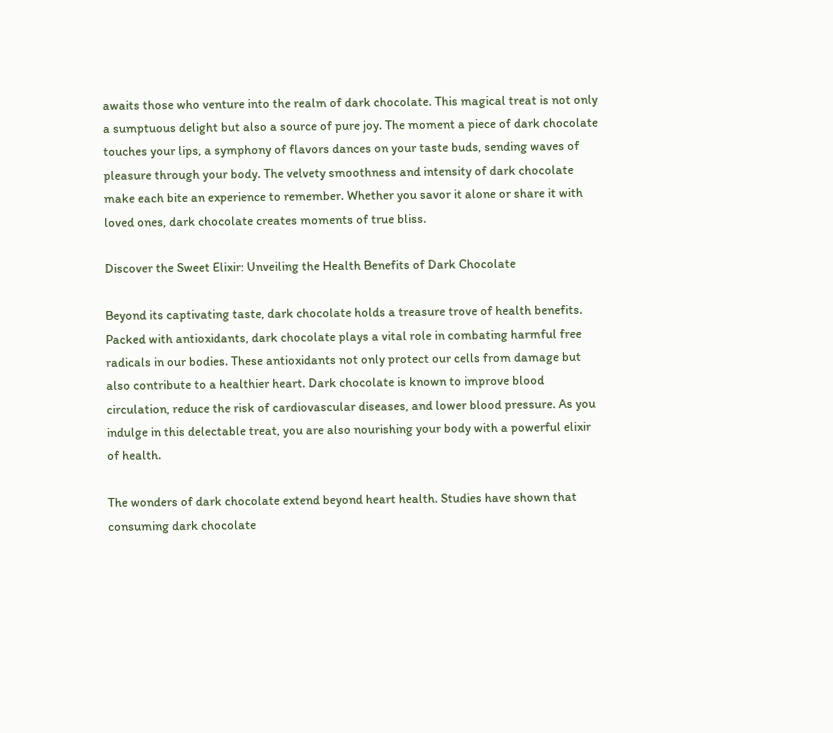awaits those who venture into the realm of dark chocolate. This magical treat is not only a sumptuous delight but also a source of pure joy. The moment a piece of dark chocolate touches your lips, a symphony of flavors dances on your taste buds, sending waves of pleasure through your body. The velvety smoothness and intensity of dark chocolate make each bite an experience to remember. Whether you savor it alone or share it with loved ones, dark chocolate creates moments of true bliss.

Discover the Sweet Elixir: Unveiling the Health Benefits of Dark Chocolate

Beyond its captivating taste, dark chocolate holds a treasure trove of health benefits. Packed with antioxidants, dark chocolate plays a vital role in combating harmful free radicals in our bodies. These antioxidants not only protect our cells from damage but also contribute to a healthier heart. Dark chocolate is known to improve blood circulation, reduce the risk of cardiovascular diseases, and lower blood pressure. As you indulge in this delectable treat, you are also nourishing your body with a powerful elixir of health.

The wonders of dark chocolate extend beyond heart health. Studies have shown that consuming dark chocolate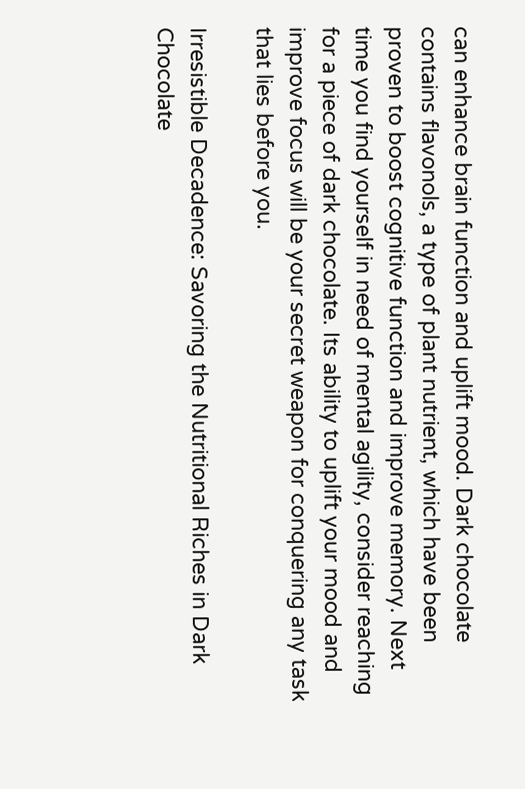can enhance brain function and uplift mood. Dark chocolate contains flavonols, a type of plant nutrient, which have been proven to boost cognitive function and improve memory. Next time you find yourself in need of mental agility, consider reaching for a piece of dark chocolate. Its ability to uplift your mood and improve focus will be your secret weapon for conquering any task that lies before you.

Irresistible Decadence: Savoring the Nutritional Riches in Dark Chocolate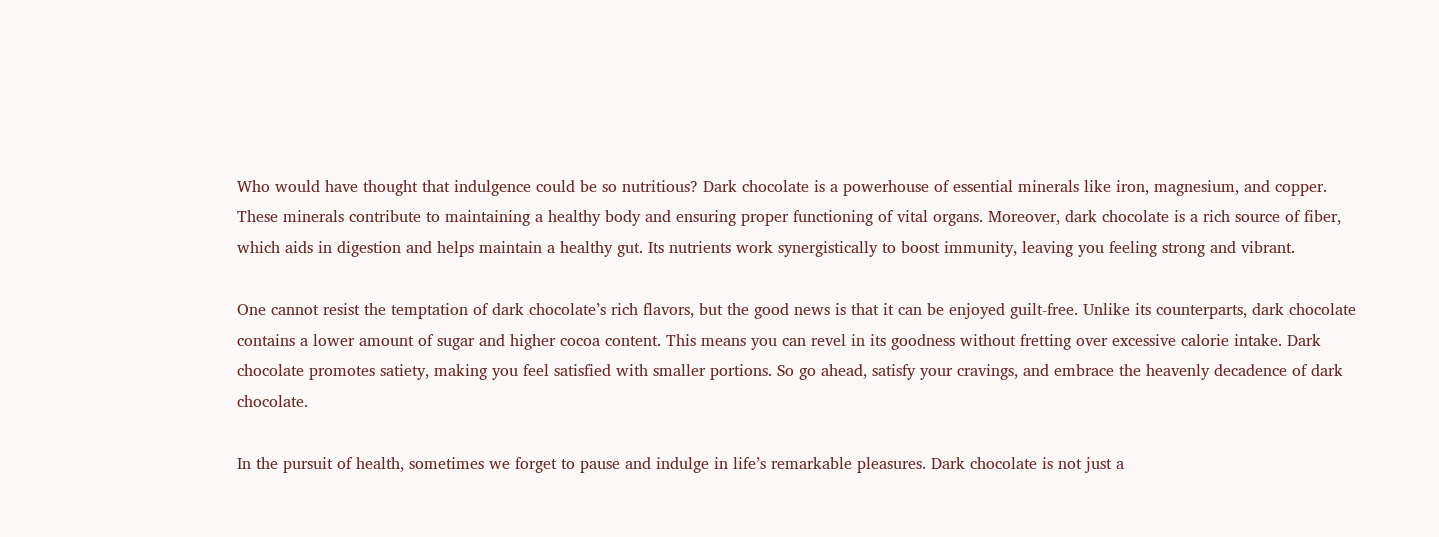Who would have thought that indulgence could be so nutritious? Dark chocolate is a powerhouse of essential minerals like iron, magnesium, and copper. These minerals contribute to maintaining a healthy body and ensuring proper functioning of vital organs. Moreover, dark chocolate is a rich source of fiber, which aids in digestion and helps maintain a healthy gut. Its nutrients work synergistically to boost immunity, leaving you feeling strong and vibrant.

One cannot resist the temptation of dark chocolate’s rich flavors, but the good news is that it can be enjoyed guilt-free. Unlike its counterparts, dark chocolate contains a lower amount of sugar and higher cocoa content. This means you can revel in its goodness without fretting over excessive calorie intake. Dark chocolate promotes satiety, making you feel satisfied with smaller portions. So go ahead, satisfy your cravings, and embrace the heavenly decadence of dark chocolate.

In the pursuit of health, sometimes we forget to pause and indulge in life’s remarkable pleasures. Dark chocolate is not just a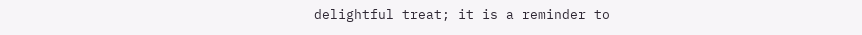delightful treat; it is a reminder to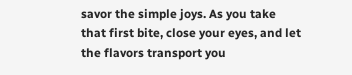savor the simple joys. As you take that first bite, close your eyes, and let the flavors transport you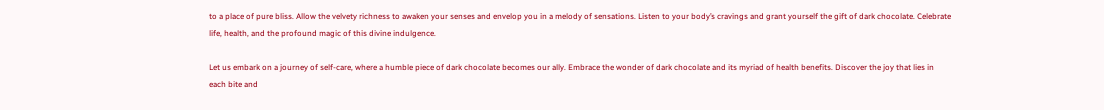to a place of pure bliss. Allow the velvety richness to awaken your senses and envelop you in a melody of sensations. Listen to your body’s cravings and grant yourself the gift of dark chocolate. Celebrate life, health, and the profound magic of this divine indulgence.

Let us embark on a journey of self-care, where a humble piece of dark chocolate becomes our ally. Embrace the wonder of dark chocolate and its myriad of health benefits. Discover the joy that lies in each bite and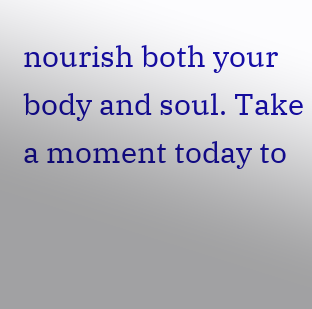nourish both your body and soul. Take a moment today to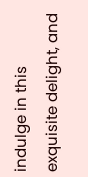indulge in this exquisite delight, and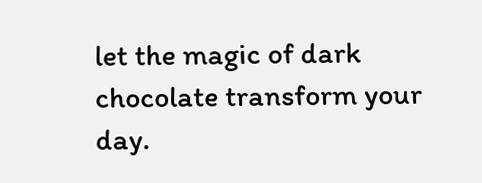let the magic of dark chocolate transform your day.